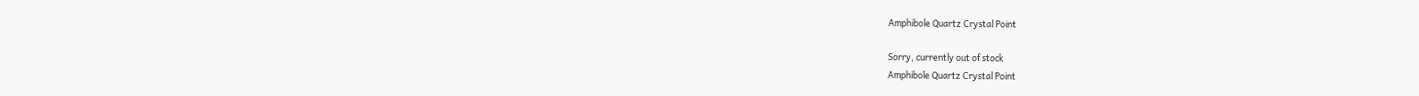Amphibole Quartz Crystal Point

Sorry, currently out of stock
Amphibole Quartz Crystal Point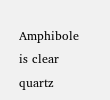Amphibole is clear quartz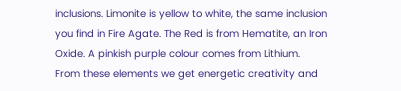inclusions. Limonite is yellow to white, the same inclusion you find in Fire Agate. The Red is from Hematite, an Iron Oxide. A pinkish purple colour comes from Lithium.
From these elements we get energetic creativity and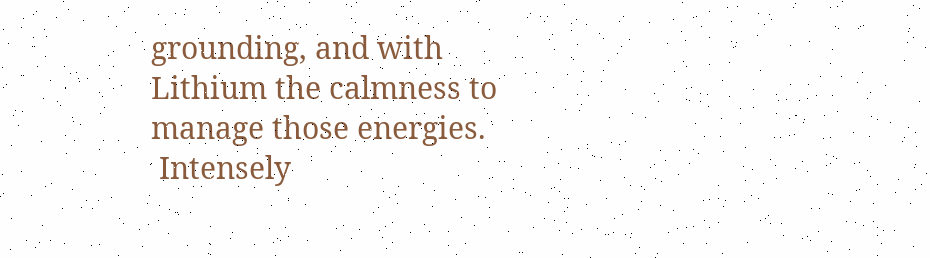grounding, and with Lithium the calmness to manage those energies.
 Intensely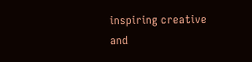inspiring creative and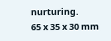nurturing.
65 x 35 x 30 mm